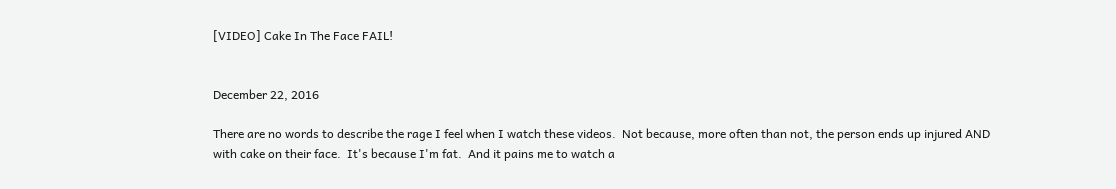[VIDEO] Cake In The Face FAIL!


December 22, 2016

There are no words to describe the rage I feel when I watch these videos.  Not because, more often than not, the person ends up injured AND with cake on their face.  It's because I'm fat.  And it pains me to watch a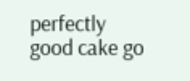perfectly good cake go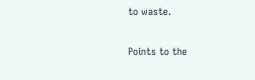to waste.

Points to the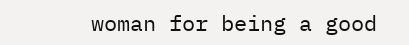woman for being a good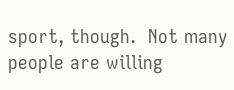sport, though.  Not many people are willing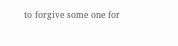to forgive some one for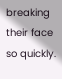breaking their face so quickly.